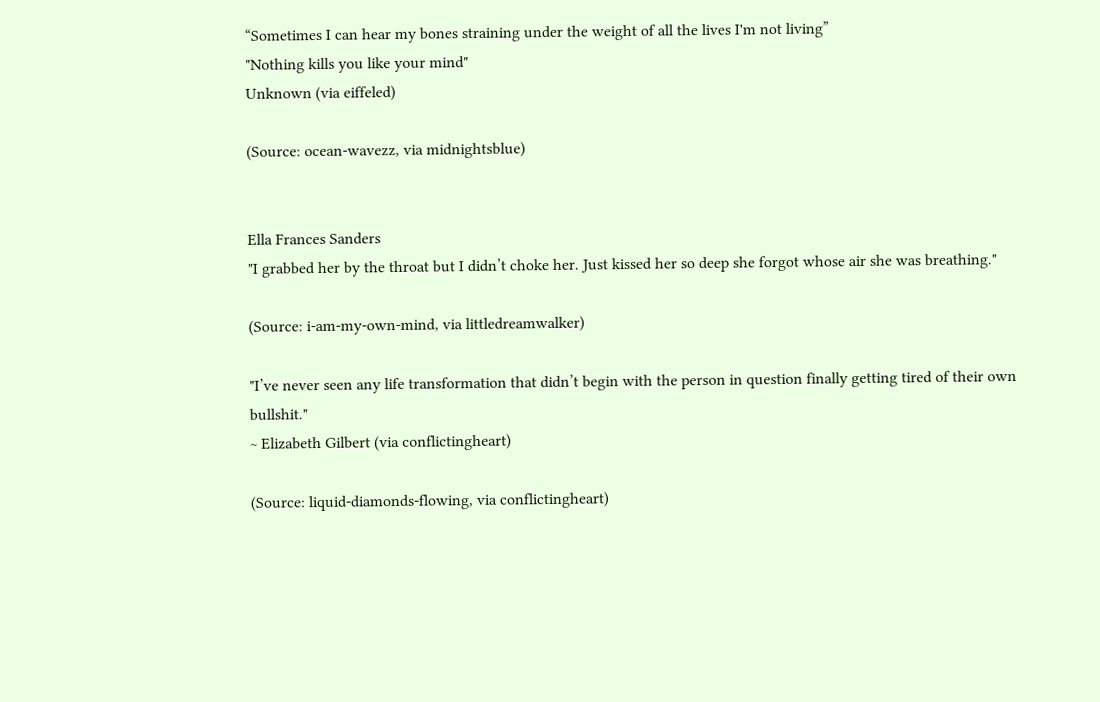“Sometimes I can hear my bones straining under the weight of all the lives I'm not living”
"Nothing kills you like your mind"
Unknown (via eiffeled)

(Source: ocean-wavezz, via midnightsblue)


Ella Frances Sanders
"I grabbed her by the throat but I didn’t choke her. Just kissed her so deep she forgot whose air she was breathing."

(Source: i-am-my-own-mind, via littledreamwalker)

"I’ve never seen any life transformation that didn’t begin with the person in question finally getting tired of their own bullshit."
~ Elizabeth Gilbert (via conflictingheart)

(Source: liquid-diamonds-flowing, via conflictingheart)